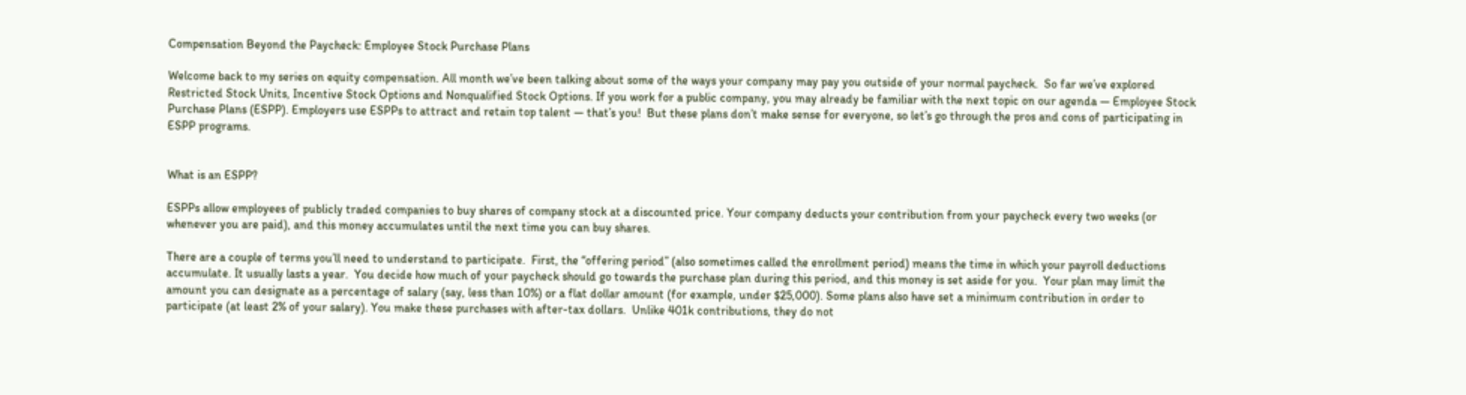Compensation Beyond the Paycheck: Employee Stock Purchase Plans

Welcome back to my series on equity compensation. All month we’ve been talking about some of the ways your company may pay you outside of your normal paycheck.  So far we’ve explored Restricted Stock Units, Incentive Stock Options and Nonqualified Stock Options. If you work for a public company, you may already be familiar with the next topic on our agenda — Employee Stock Purchase Plans (ESPP). Employers use ESPPs to attract and retain top talent — that’s you!  But these plans don’t make sense for everyone, so let’s go through the pros and cons of participating in ESPP programs.


What is an ESPP?

ESPPs allow employees of publicly traded companies to buy shares of company stock at a discounted price. Your company deducts your contribution from your paycheck every two weeks (or whenever you are paid), and this money accumulates until the next time you can buy shares.

There are a couple of terms you’ll need to understand to participate.  First, the “offering period” (also sometimes called the enrollment period) means the time in which your payroll deductions accumulate. It usually lasts a year.  You decide how much of your paycheck should go towards the purchase plan during this period, and this money is set aside for you.  Your plan may limit the amount you can designate as a percentage of salary (say, less than 10%) or a flat dollar amount (for example, under $25,000). Some plans also have set a minimum contribution in order to participate (at least 2% of your salary). You make these purchases with after-tax dollars.  Unlike 401k contributions, they do not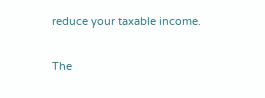reduce your taxable income.

The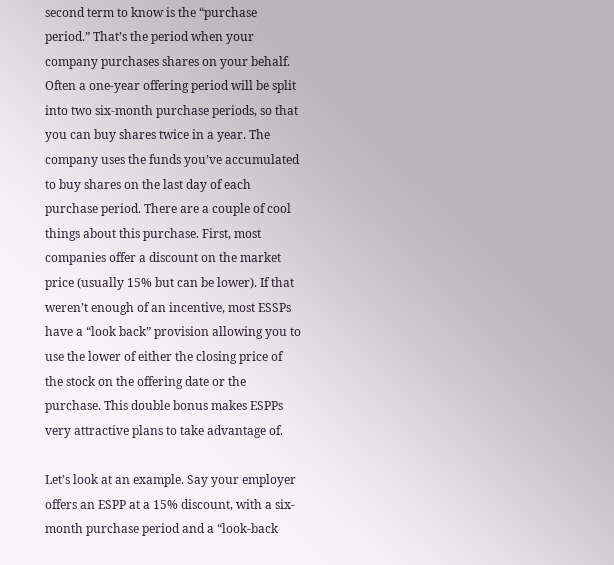second term to know is the “purchase period.” That’s the period when your company purchases shares on your behalf.  Often a one-year offering period will be split into two six-month purchase periods, so that you can buy shares twice in a year. The company uses the funds you’ve accumulated to buy shares on the last day of each purchase period. There are a couple of cool things about this purchase. First, most companies offer a discount on the market price (usually 15% but can be lower). If that weren’t enough of an incentive, most ESSPs have a “look back” provision allowing you to use the lower of either the closing price of the stock on the offering date or the purchase. This double bonus makes ESPPs very attractive plans to take advantage of.

Let’s look at an example. Say your employer offers an ESPP at a 15% discount, with a six-month purchase period and a “look-back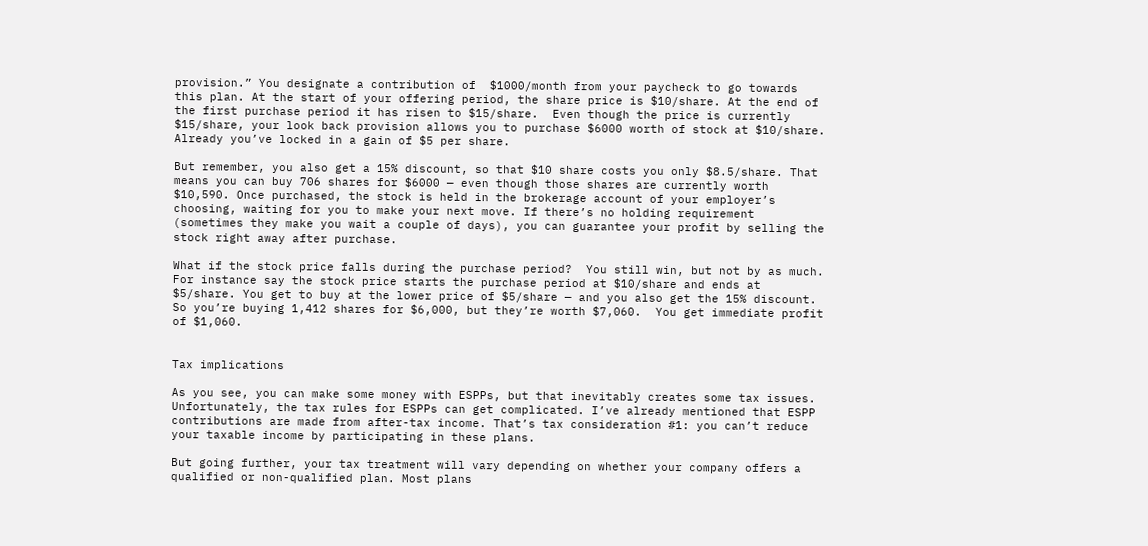provision.” You designate a contribution of  $1000/month from your paycheck to go towards this plan. At the start of your offering period, the share price is $10/share. At the end of the first purchase period it has risen to $15/share.  Even though the price is currently $15/share, your look back provision allows you to purchase $6000 worth of stock at $10/share. Already you’ve locked in a gain of $5 per share.

But remember, you also get a 15% discount, so that $10 share costs you only $8.5/share. That means you can buy 706 shares for $6000 — even though those shares are currently worth $10,590. Once purchased, the stock is held in the brokerage account of your employer’s choosing, waiting for you to make your next move. If there’s no holding requirement (sometimes they make you wait a couple of days), you can guarantee your profit by selling the stock right away after purchase.

What if the stock price falls during the purchase period?  You still win, but not by as much.  For instance say the stock price starts the purchase period at $10/share and ends at $5/share. You get to buy at the lower price of $5/share — and you also get the 15% discount.  So you’re buying 1,412 shares for $6,000, but they’re worth $7,060.  You get immediate profit of $1,060.


Tax implications

As you see, you can make some money with ESPPs, but that inevitably creates some tax issues.  Unfortunately, the tax rules for ESPPs can get complicated. I’ve already mentioned that ESPP contributions are made from after-tax income. That’s tax consideration #1: you can’t reduce your taxable income by participating in these plans.

But going further, your tax treatment will vary depending on whether your company offers a qualified or non-qualified plan. Most plans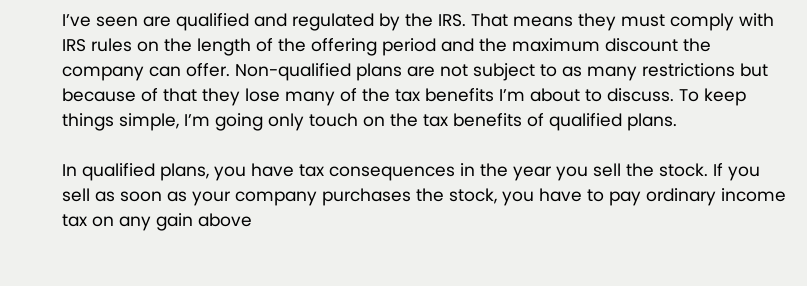I’ve seen are qualified and regulated by the IRS. That means they must comply with IRS rules on the length of the offering period and the maximum discount the company can offer. Non-qualified plans are not subject to as many restrictions but because of that they lose many of the tax benefits I’m about to discuss. To keep things simple, I’m going only touch on the tax benefits of qualified plans.

In qualified plans, you have tax consequences in the year you sell the stock. If you sell as soon as your company purchases the stock, you have to pay ordinary income tax on any gain above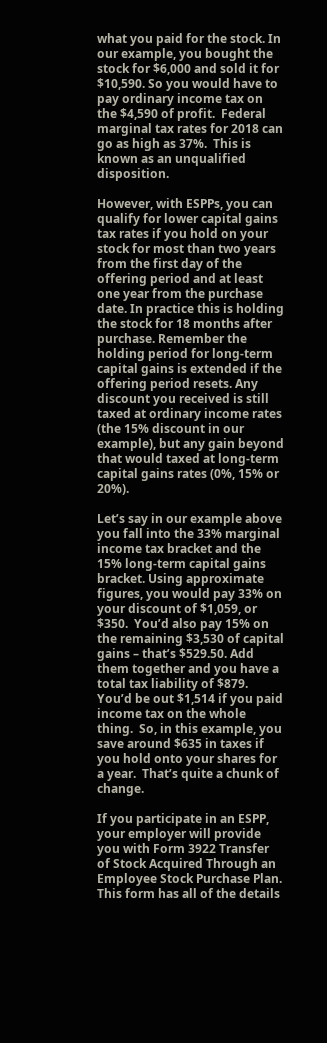what you paid for the stock. In our example, you bought the stock for $6,000 and sold it for $10,590. So you would have to pay ordinary income tax on the $4,590 of profit.  Federal marginal tax rates for 2018 can go as high as 37%.  This is known as an unqualified disposition.

However, with ESPPs, you can qualify for lower capital gains tax rates if you hold on your stock for most than two years from the first day of the offering period and at least one year from the purchase date. In practice this is holding the stock for 18 months after purchase. Remember the holding period for long-term capital gains is extended if the offering period resets. Any discount you received is still taxed at ordinary income rates (the 15% discount in our example), but any gain beyond that would taxed at long-term capital gains rates (0%, 15% or 20%).

Let’s say in our example above you fall into the 33% marginal income tax bracket and the 15% long-term capital gains bracket. Using approximate figures, you would pay 33% on your discount of $1,059, or $350.  You’d also pay 15% on the remaining $3,530 of capital gains – that’s $529.50. Add them together and you have a total tax liability of $879.  You’d be out $1,514 if you paid income tax on the whole thing.  So, in this example, you save around $635 in taxes if you hold onto your shares for a year.  That’s quite a chunk of change.

If you participate in an ESPP, your employer will provide you with Form 3922 Transfer of Stock Acquired Through an Employee Stock Purchase Plan. This form has all of the details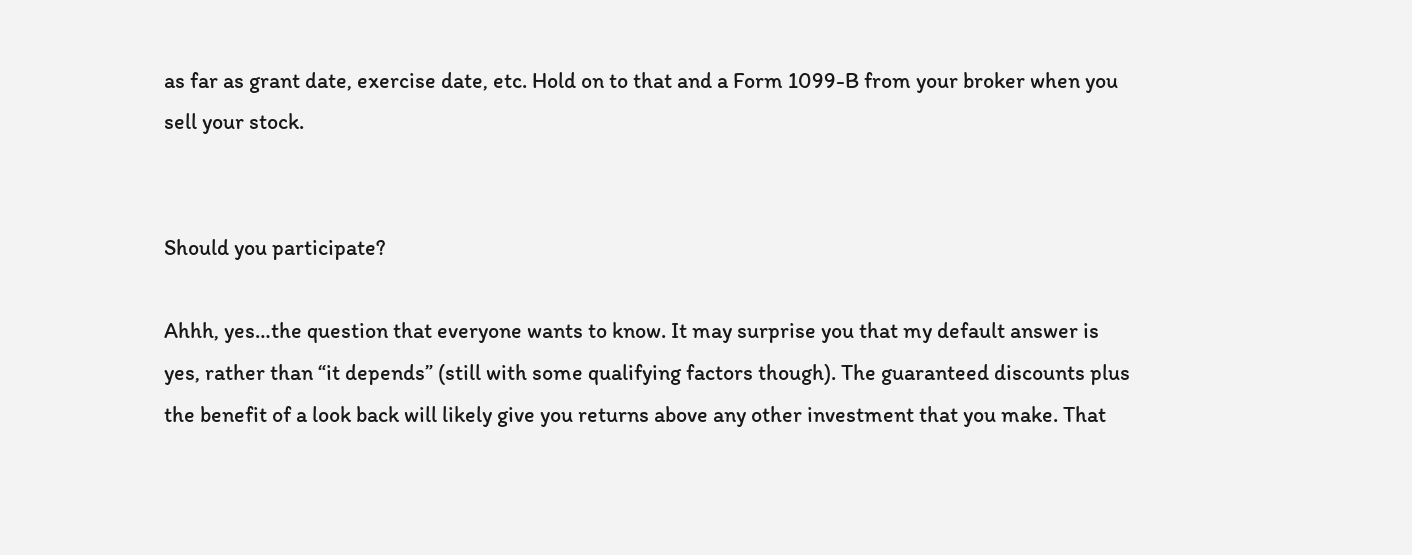as far as grant date, exercise date, etc. Hold on to that and a Form 1099-B from your broker when you sell your stock.


Should you participate?

Ahhh, yes…the question that everyone wants to know. It may surprise you that my default answer is yes, rather than “it depends” (still with some qualifying factors though). The guaranteed discounts plus the benefit of a look back will likely give you returns above any other investment that you make. That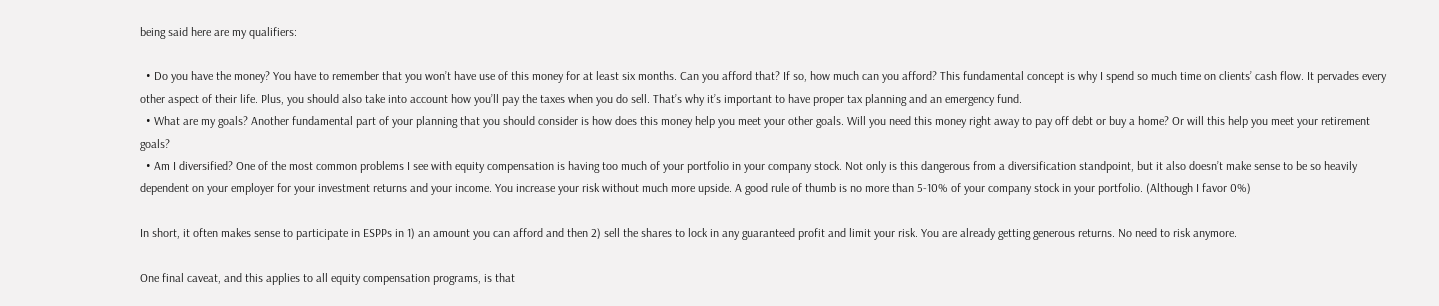being said here are my qualifiers:

  • Do you have the money? You have to remember that you won’t have use of this money for at least six months. Can you afford that? If so, how much can you afford? This fundamental concept is why I spend so much time on clients’ cash flow. It pervades every other aspect of their life. Plus, you should also take into account how you’ll pay the taxes when you do sell. That’s why it’s important to have proper tax planning and an emergency fund.
  • What are my goals? Another fundamental part of your planning that you should consider is how does this money help you meet your other goals. Will you need this money right away to pay off debt or buy a home? Or will this help you meet your retirement goals?
  • Am I diversified? One of the most common problems I see with equity compensation is having too much of your portfolio in your company stock. Not only is this dangerous from a diversification standpoint, but it also doesn’t make sense to be so heavily dependent on your employer for your investment returns and your income. You increase your risk without much more upside. A good rule of thumb is no more than 5-10% of your company stock in your portfolio. (Although I favor 0%)

In short, it often makes sense to participate in ESPPs in 1) an amount you can afford and then 2) sell the shares to lock in any guaranteed profit and limit your risk. You are already getting generous returns. No need to risk anymore.

One final caveat, and this applies to all equity compensation programs, is that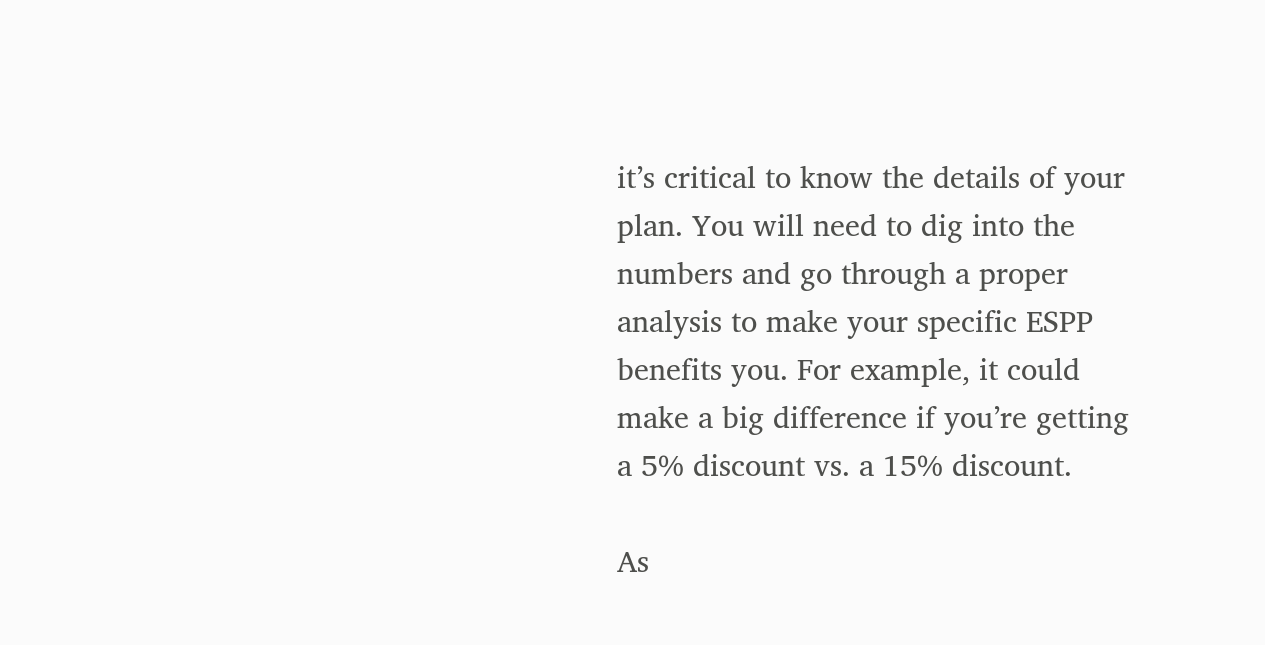it’s critical to know the details of your plan. You will need to dig into the numbers and go through a proper analysis to make your specific ESPP benefits you. For example, it could make a big difference if you’re getting a 5% discount vs. a 15% discount.

As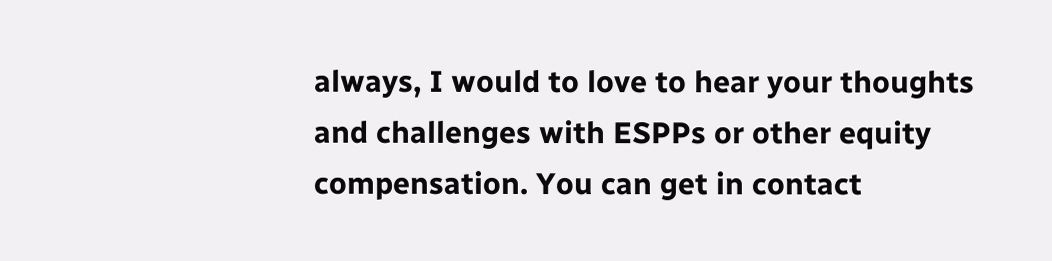always, I would to love to hear your thoughts and challenges with ESPPs or other equity compensation. You can get in contact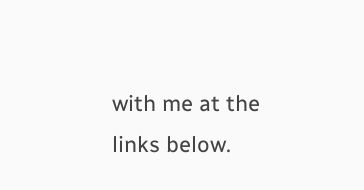with me at the links below.